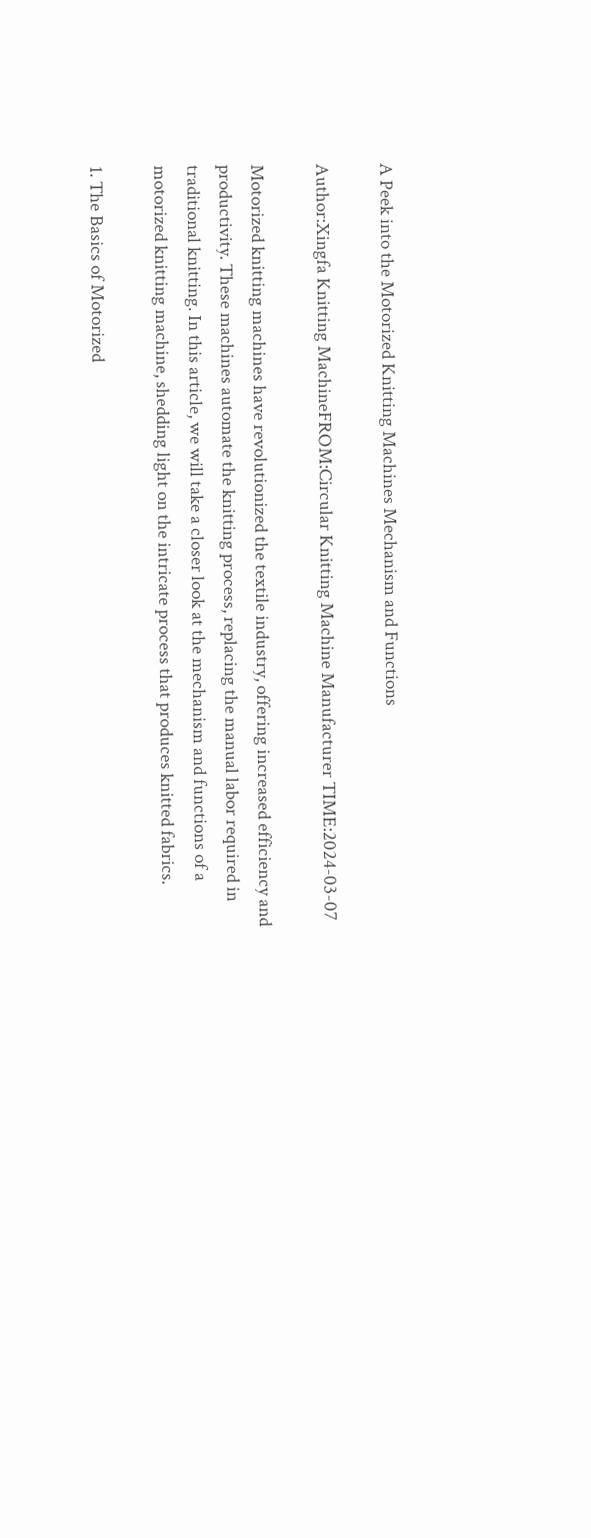A Peek into the Motorized Knitting Machines Mechanism and Functions

Author:Xingfa Knitting MachineFROM:Circular Knitting Machine Manufacturer TIME:2024-03-07

Motorized knitting machines have revolutionized the textile industry, offering increased efficiency and productivity. These machines automate the knitting process, replacing the manual labor required in traditional knitting. In this article, we will take a closer look at the mechanism and functions of a motorized knitting machine, shedding light on the intricate process that produces knitted fabrics.

1. The Basics of Motorized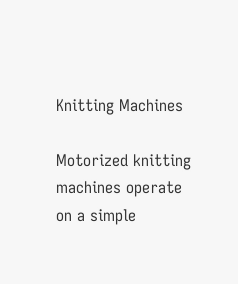Knitting Machines

Motorized knitting machines operate on a simple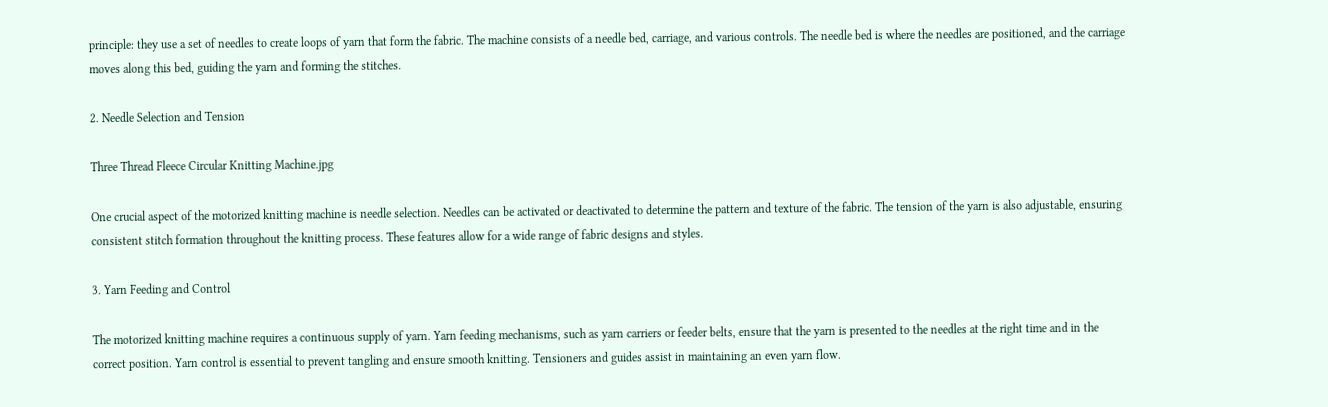principle: they use a set of needles to create loops of yarn that form the fabric. The machine consists of a needle bed, carriage, and various controls. The needle bed is where the needles are positioned, and the carriage moves along this bed, guiding the yarn and forming the stitches.

2. Needle Selection and Tension

Three Thread Fleece Circular Knitting Machine.jpg

One crucial aspect of the motorized knitting machine is needle selection. Needles can be activated or deactivated to determine the pattern and texture of the fabric. The tension of the yarn is also adjustable, ensuring consistent stitch formation throughout the knitting process. These features allow for a wide range of fabric designs and styles.

3. Yarn Feeding and Control

The motorized knitting machine requires a continuous supply of yarn. Yarn feeding mechanisms, such as yarn carriers or feeder belts, ensure that the yarn is presented to the needles at the right time and in the correct position. Yarn control is essential to prevent tangling and ensure smooth knitting. Tensioners and guides assist in maintaining an even yarn flow.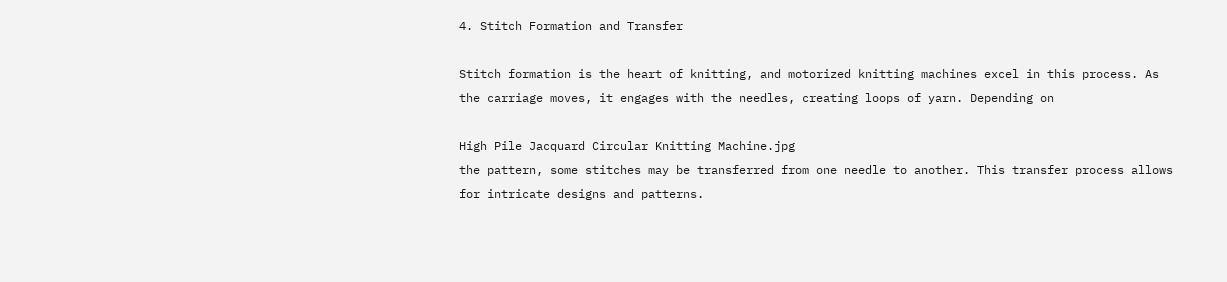4. Stitch Formation and Transfer

Stitch formation is the heart of knitting, and motorized knitting machines excel in this process. As the carriage moves, it engages with the needles, creating loops of yarn. Depending on

High Pile Jacquard Circular Knitting Machine.jpg
the pattern, some stitches may be transferred from one needle to another. This transfer process allows for intricate designs and patterns.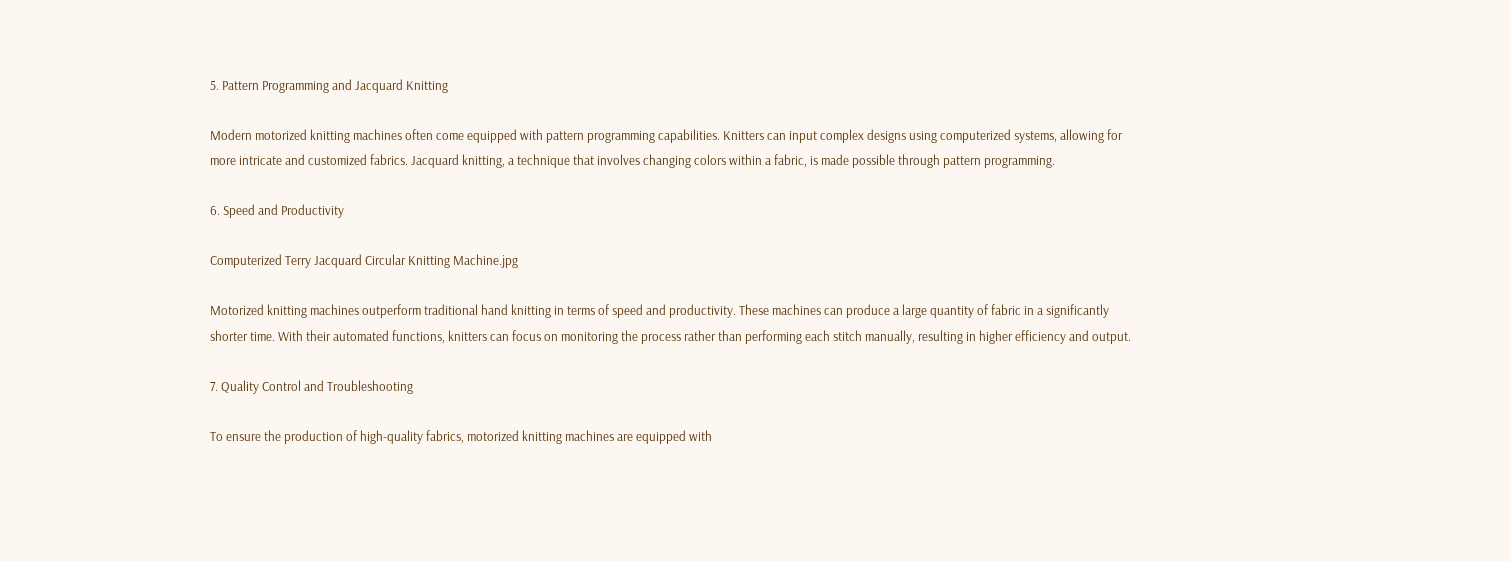5. Pattern Programming and Jacquard Knitting

Modern motorized knitting machines often come equipped with pattern programming capabilities. Knitters can input complex designs using computerized systems, allowing for more intricate and customized fabrics. Jacquard knitting, a technique that involves changing colors within a fabric, is made possible through pattern programming.

6. Speed and Productivity

Computerized Terry Jacquard Circular Knitting Machine.jpg

Motorized knitting machines outperform traditional hand knitting in terms of speed and productivity. These machines can produce a large quantity of fabric in a significantly shorter time. With their automated functions, knitters can focus on monitoring the process rather than performing each stitch manually, resulting in higher efficiency and output.

7. Quality Control and Troubleshooting

To ensure the production of high-quality fabrics, motorized knitting machines are equipped with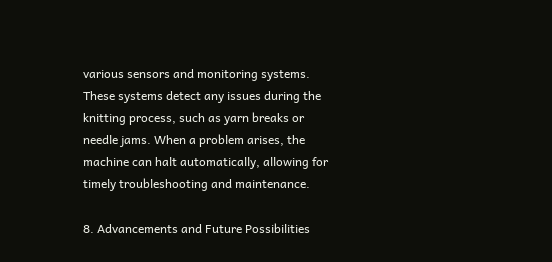various sensors and monitoring systems. These systems detect any issues during the knitting process, such as yarn breaks or needle jams. When a problem arises, the machine can halt automatically, allowing for timely troubleshooting and maintenance.

8. Advancements and Future Possibilities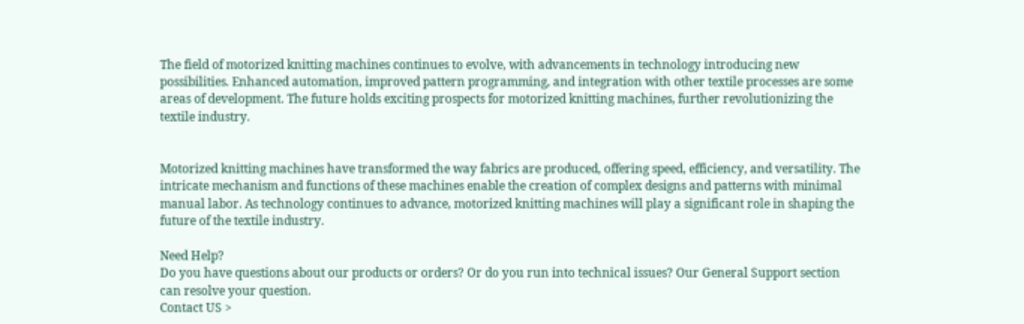The field of motorized knitting machines continues to evolve, with advancements in technology introducing new possibilities. Enhanced automation, improved pattern programming, and integration with other textile processes are some areas of development. The future holds exciting prospects for motorized knitting machines, further revolutionizing the textile industry.


Motorized knitting machines have transformed the way fabrics are produced, offering speed, efficiency, and versatility. The intricate mechanism and functions of these machines enable the creation of complex designs and patterns with minimal manual labor. As technology continues to advance, motorized knitting machines will play a significant role in shaping the future of the textile industry.

Need Help?
Do you have questions about our products or orders? Or do you run into technical issues? Our General Support section can resolve your question.
Contact US >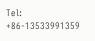Tel: +86-13533991359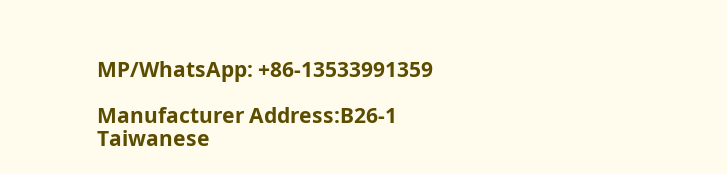MP/WhatsApp: +86-13533991359

Manufacturer Address:B26-1 Taiwanese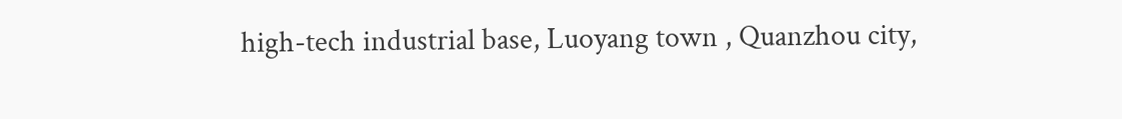high-tech industrial base, Luoyang town , Quanzhou city,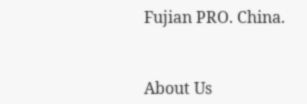Fujian PRO. China.


About Us